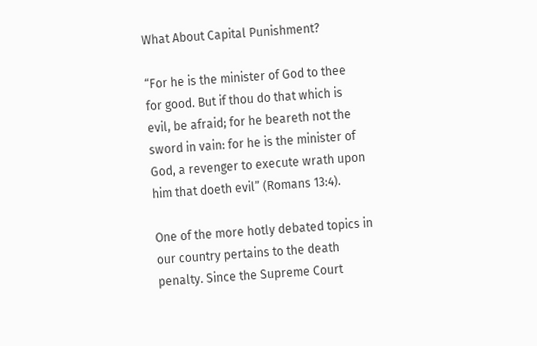What About Capital Punishment?

“For he is the minister of God to thee for good. But if thou do that which is evil, be afraid; for he beareth not the sword in vain: for he is the minister of God, a revenger to execute wrath upon him that doeth evil” (Romans 13:4).

One of the more hotly debated topics in our country pertains to the death penalty. Since the Supreme Court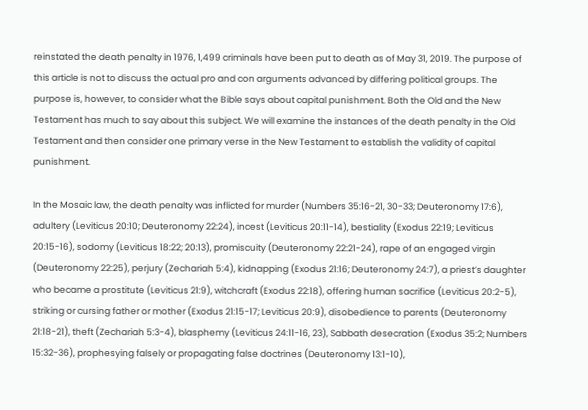reinstated the death penalty in 1976, 1,499 criminals have been put to death as of May 31, 2019. The purpose of this article is not to discuss the actual pro and con arguments advanced by differing political groups. The purpose is, however, to consider what the Bible says about capital punishment. Both the Old and the New Testament has much to say about this subject. We will examine the instances of the death penalty in the Old Testament and then consider one primary verse in the New Testament to establish the validity of capital punishment.

In the Mosaic law, the death penalty was inflicted for murder (Numbers 35:16-21, 30-33; Deuteronomy 17:6), adultery (Leviticus 20:10; Deuteronomy 22:24), incest (Leviticus 20:11-14), bestiality (Exodus 22:19; Leviticus 20:15-16), sodomy (Leviticus 18:22; 20:13), promiscuity (Deuteronomy 22:21-24), rape of an engaged virgin (Deuteronomy 22:25), perjury (Zechariah 5:4), kidnapping (Exodus 21:16; Deuteronomy 24:7), a priest’s daughter who became a prostitute (Leviticus 21:9), witchcraft (Exodus 22:18), offering human sacrifice (Leviticus 20:2-5), striking or cursing father or mother (Exodus 21:15-17; Leviticus 20:9), disobedience to parents (Deuteronomy 21:18-21), theft (Zechariah 5:3-4), blasphemy (Leviticus 24:11-16, 23), Sabbath desecration (Exodus 35:2; Numbers 15:32-36), prophesying falsely or propagating false doctrines (Deuteronomy 13:1-10),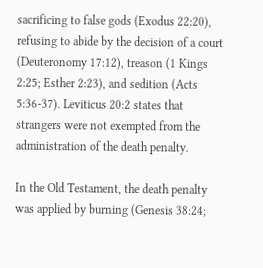sacrificing to false gods (Exodus 22:20), refusing to abide by the decision of a court (Deuteronomy 17:12), treason (1 Kings 2:25; Esther 2:23), and sedition (Acts 5:36-37). Leviticus 20:2 states that strangers were not exempted from the administration of the death penalty.

In the Old Testament, the death penalty was applied by burning (Genesis 38:24;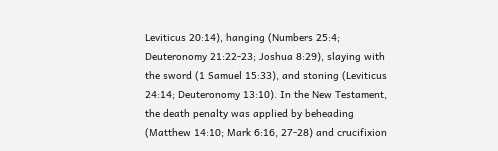Leviticus 20:14), hanging (Numbers 25:4; Deuteronomy 21:22-23; Joshua 8:29), slaying with the sword (1 Samuel 15:33), and stoning (Leviticus 24:14; Deuteronomy 13:10). In the New Testament, the death penalty was applied by beheading (Matthew 14:10; Mark 6:16, 27-28) and crucifixion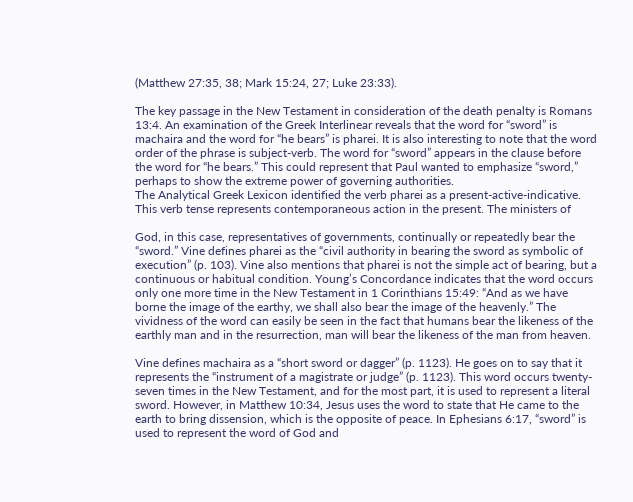(Matthew 27:35, 38; Mark 15:24, 27; Luke 23:33).

The key passage in the New Testament in consideration of the death penalty is Romans 13:4. An examination of the Greek Interlinear reveals that the word for “sword” is machaira and the word for “he bears” is pharei. It is also interesting to note that the word order of the phrase is subject-verb. The word for “sword” appears in the clause before the word for “he bears.” This could represent that Paul wanted to emphasize “sword,” perhaps to show the extreme power of governing authorities.
The Analytical Greek Lexicon identified the verb pharei as a present-active-indicative. This verb tense represents contemporaneous action in the present. The ministers of

God, in this case, representatives of governments, continually or repeatedly bear the “sword.” Vine defines pharei as the “civil authority in bearing the sword as symbolic of execution” (p. 103). Vine also mentions that pharei is not the simple act of bearing, but a continuous or habitual condition. Young’s Concordance indicates that the word occurs only one more time in the New Testament in 1 Corinthians 15:49: “And as we have borne the image of the earthy, we shall also bear the image of the heavenly.” The vividness of the word can easily be seen in the fact that humans bear the likeness of the earthly man and in the resurrection, man will bear the likeness of the man from heaven.

Vine defines machaira as a “short sword or dagger” (p. 1123). He goes on to say that it represents the “instrument of a magistrate or judge” (p. 1123). This word occurs twenty-seven times in the New Testament, and for the most part, it is used to represent a literal sword. However, in Matthew 10:34, Jesus uses the word to state that He came to the earth to bring dissension, which is the opposite of peace. In Ephesians 6:17, “sword” is used to represent the word of God and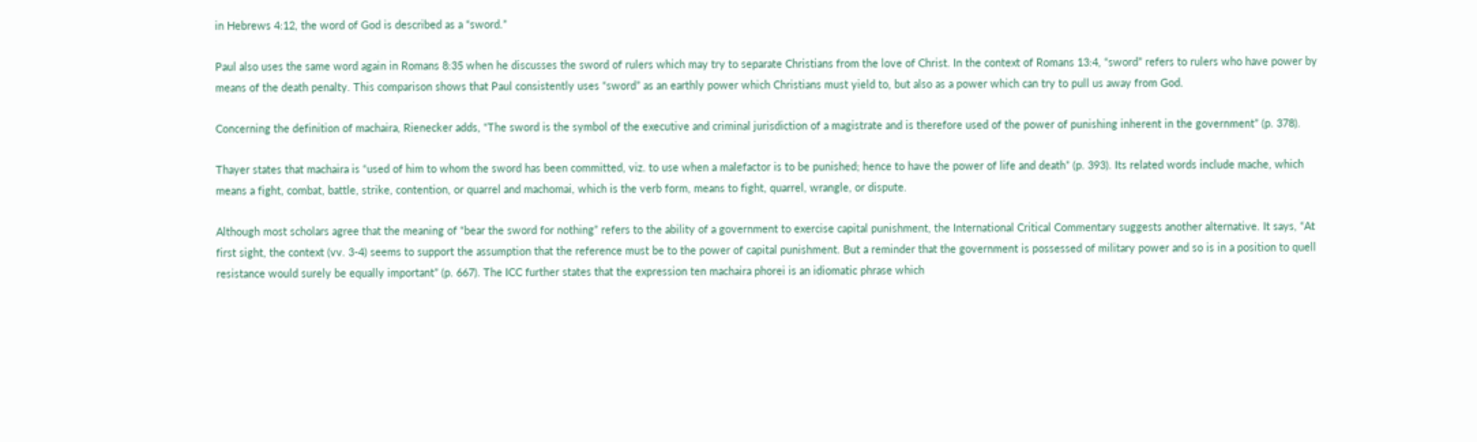in Hebrews 4:12, the word of God is described as a “sword.”

Paul also uses the same word again in Romans 8:35 when he discusses the sword of rulers which may try to separate Christians from the love of Christ. In the context of Romans 13:4, “sword” refers to rulers who have power by means of the death penalty. This comparison shows that Paul consistently uses “sword” as an earthly power which Christians must yield to, but also as a power which can try to pull us away from God.

Concerning the definition of machaira, Rienecker adds, “The sword is the symbol of the executive and criminal jurisdiction of a magistrate and is therefore used of the power of punishing inherent in the government” (p. 378).

Thayer states that machaira is “used of him to whom the sword has been committed, viz. to use when a malefactor is to be punished; hence to have the power of life and death” (p. 393). Its related words include mache, which means a fight, combat, battle, strike, contention, or quarrel and machomai, which is the verb form, means to fight, quarrel, wrangle, or dispute.

Although most scholars agree that the meaning of “bear the sword for nothing” refers to the ability of a government to exercise capital punishment, the International Critical Commentary suggests another alternative. It says, “At first sight, the context (vv. 3-4) seems to support the assumption that the reference must be to the power of capital punishment. But a reminder that the government is possessed of military power and so is in a position to quell resistance would surely be equally important” (p. 667). The ICC further states that the expression ten machaira phorei is an idiomatic phrase which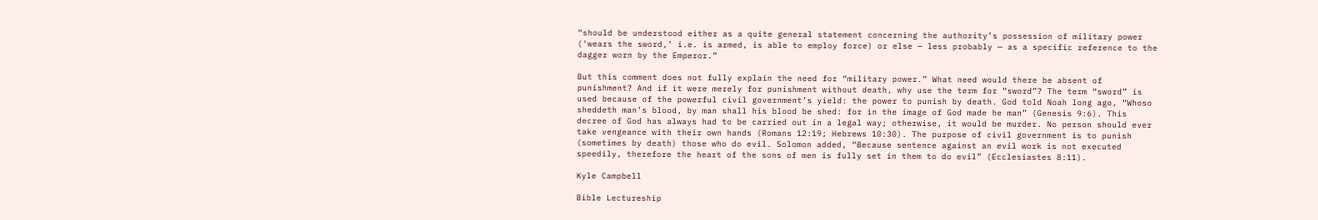“should be understood either as a quite general statement concerning the authority’s possession of military power (‘wears the sword,’ i.e. is armed, is able to employ force) or else — less probably — as a specific reference to the dagger worn by the Emperor.”

But this comment does not fully explain the need for “military power.” What need would there be absent of punishment? And if it were merely for punishment without death, why use the term for “sword”? The term “sword” is used because of the powerful civil government’s yield: the power to punish by death. God told Noah long ago, “Whoso sheddeth man’s blood, by man shall his blood be shed: for in the image of God made he man” (Genesis 9:6). This decree of God has always had to be carried out in a legal way; otherwise, it would be murder. No person should ever take vengeance with their own hands (Romans 12:19; Hebrews 10:30). The purpose of civil government is to punish (sometimes by death) those who do evil. Solomon added, “Because sentence against an evil work is not executed speedily, therefore the heart of the sons of men is fully set in them to do evil” (Ecclesiastes 8:11).

Kyle Campbell

Bible Lectureship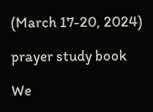(March 17-20, 2024)

prayer study book

We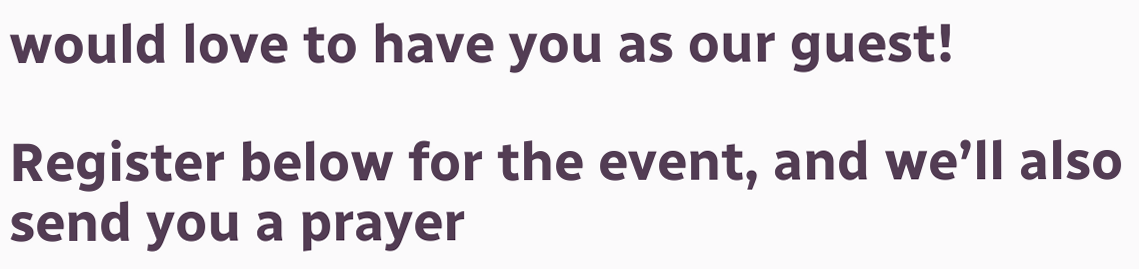would love to have you as our guest!

Register below for the event, and we’ll also send you a prayer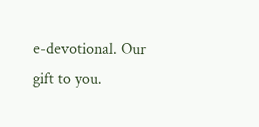e-devotional. Our gift to you.